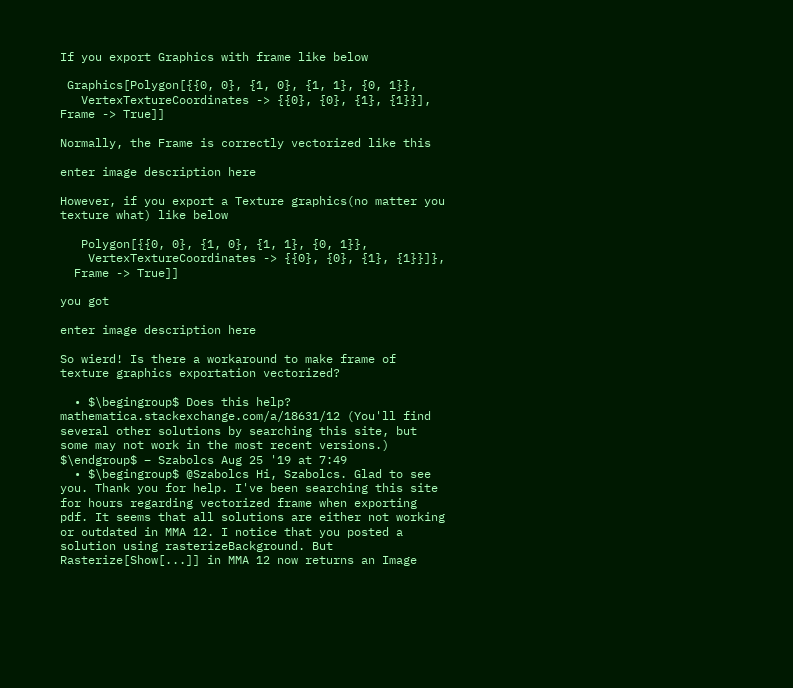If you export Graphics with frame like below

 Graphics[Polygon[{{0, 0}, {1, 0}, {1, 1}, {0, 1}},
   VertexTextureCoordinates -> {{0}, {0}, {1}, {1}}], Frame -> True]]

Normally, the Frame is correctly vectorized like this

enter image description here

However, if you export a Texture graphics(no matter you texture what) like below

   Polygon[{{0, 0}, {1, 0}, {1, 1}, {0, 1}},
    VertexTextureCoordinates -> {{0}, {0}, {1}, {1}}]},
  Frame -> True]]

you got

enter image description here

So wierd! Is there a workaround to make frame of texture graphics exportation vectorized?

  • $\begingroup$ Does this help? mathematica.stackexchange.com/a/18631/12 (You'll find several other solutions by searching this site, but some may not work in the most recent versions.) $\endgroup$ – Szabolcs Aug 25 '19 at 7:49
  • $\begingroup$ @Szabolcs Hi, Szabolcs. Glad to see you. Thank you for help. I've been searching this site for hours regarding vectorized frame when exporting pdf. It seems that all solutions are either not working or outdated in MMA 12. I notice that you posted a solution using rasterizeBackground. But Rasterize[Show[...]] in MMA 12 now returns an Image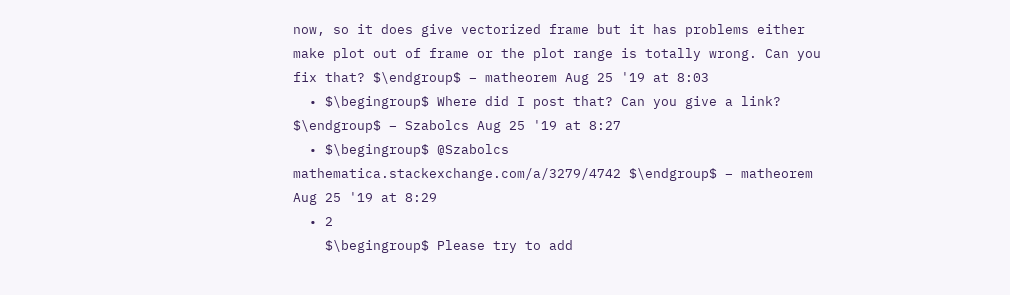now, so it does give vectorized frame but it has problems either make plot out of frame or the plot range is totally wrong. Can you fix that? $\endgroup$ – matheorem Aug 25 '19 at 8:03
  • $\begingroup$ Where did I post that? Can you give a link? $\endgroup$ – Szabolcs Aug 25 '19 at 8:27
  • $\begingroup$ @Szabolcs mathematica.stackexchange.com/a/3279/4742 $\endgroup$ – matheorem Aug 25 '19 at 8:29
  • 2
    $\begingroup$ Please try to add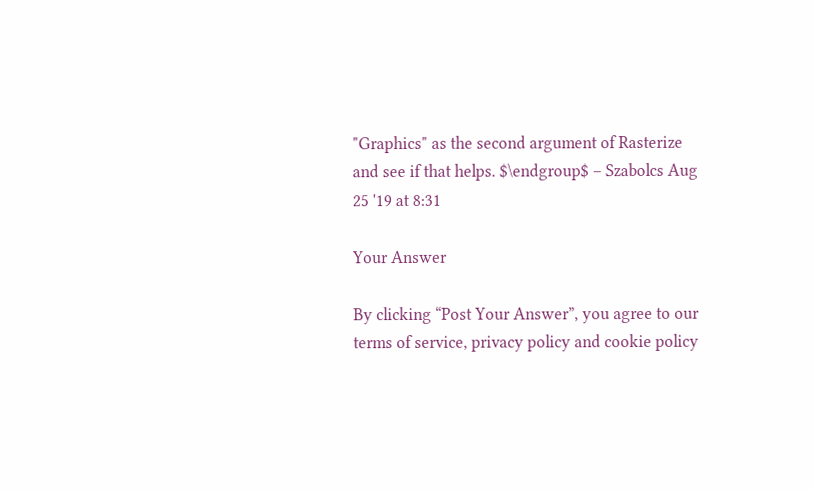"Graphics" as the second argument of Rasterize and see if that helps. $\endgroup$ – Szabolcs Aug 25 '19 at 8:31

Your Answer

By clicking “Post Your Answer”, you agree to our terms of service, privacy policy and cookie policy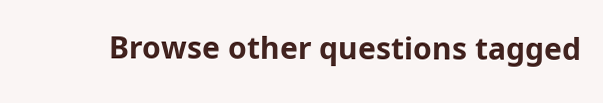Browse other questions tagged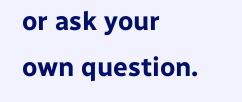or ask your own question.